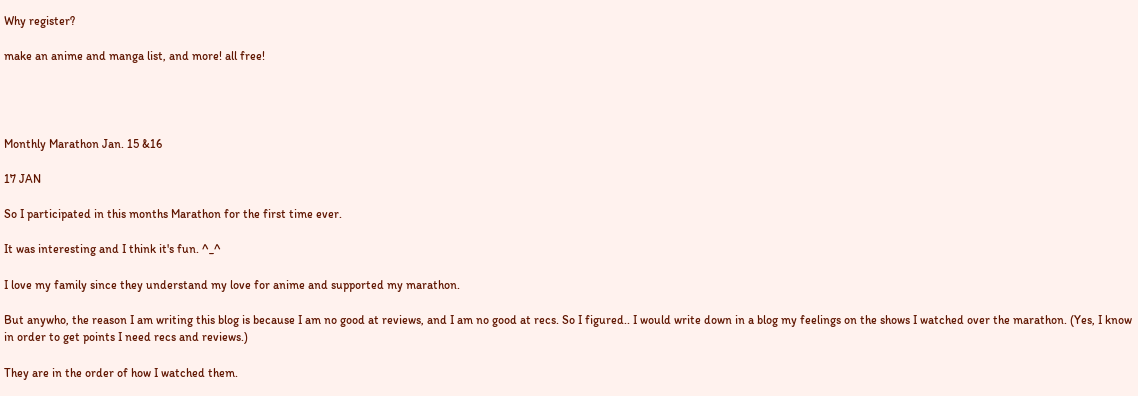Why register?

make an anime and manga list, and more! all free!




Monthly Marathon Jan. 15 &16

17 JAN

So I participated in this months Marathon for the first time ever.

It was interesting and I think it's fun. ^_^

I love my family since they understand my love for anime and supported my marathon.

But anywho, the reason I am writing this blog is because I am no good at reviews, and I am no good at recs. So I figured.. I would write down in a blog my feelings on the shows I watched over the marathon. (Yes, I know in order to get points I need recs and reviews.)

They are in the order of how I watched them.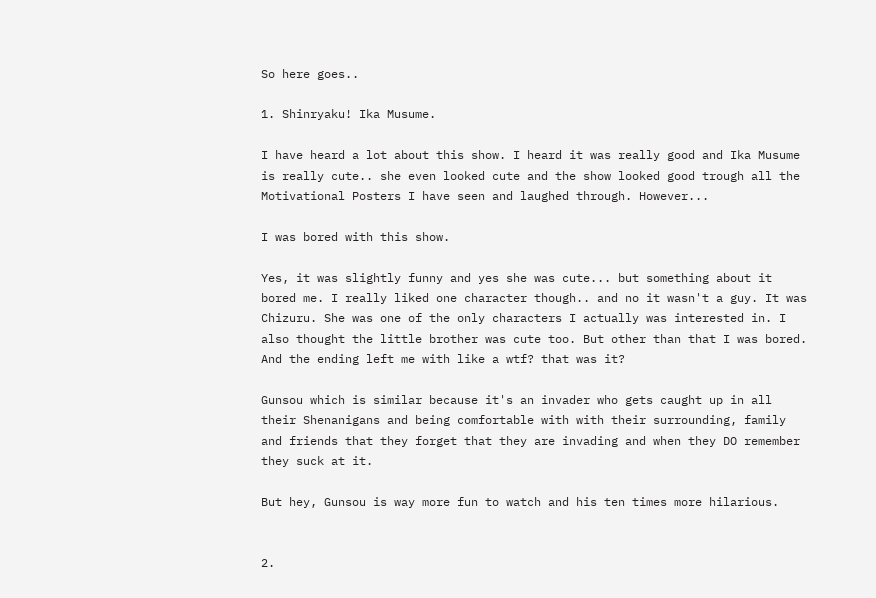So here goes..

1. Shinryaku! Ika Musume.

I have heard a lot about this show. I heard it was really good and Ika Musume is really cute.. she even looked cute and the show looked good trough all the Motivational Posters I have seen and laughed through. However...

I was bored with this show.

Yes, it was slightly funny and yes she was cute... but something about it bored me. I really liked one character though.. and no it wasn't a guy. It was Chizuru. She was one of the only characters I actually was interested in. I also thought the little brother was cute too. But other than that I was bored. And the ending left me with like a wtf? that was it?

Gunsou which is similar because it's an invader who gets caught up in all their Shenanigans and being comfortable with with their surrounding, family and friends that they forget that they are invading and when they DO remember they suck at it.

But hey, Gunsou is way more fun to watch and his ten times more hilarious.


2.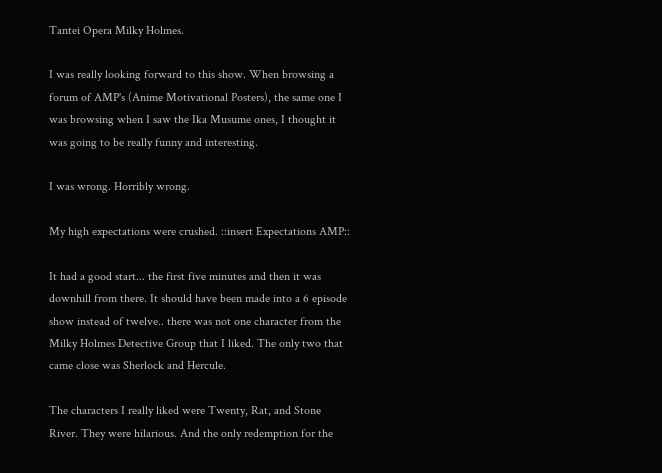Tantei Opera Milky Holmes.

I was really looking forward to this show. When browsing a forum of AMP's (Anime Motivational Posters), the same one I was browsing when I saw the Ika Musume ones, I thought it was going to be really funny and interesting.

I was wrong. Horribly wrong.

My high expectations were crushed. ::insert Expectations AMP::

It had a good start... the first five minutes and then it was downhill from there. It should have been made into a 6 episode show instead of twelve.. there was not one character from the Milky Holmes Detective Group that I liked. The only two that came close was Sherlock and Hercule.

The characters I really liked were Twenty, Rat, and Stone River. They were hilarious. And the only redemption for the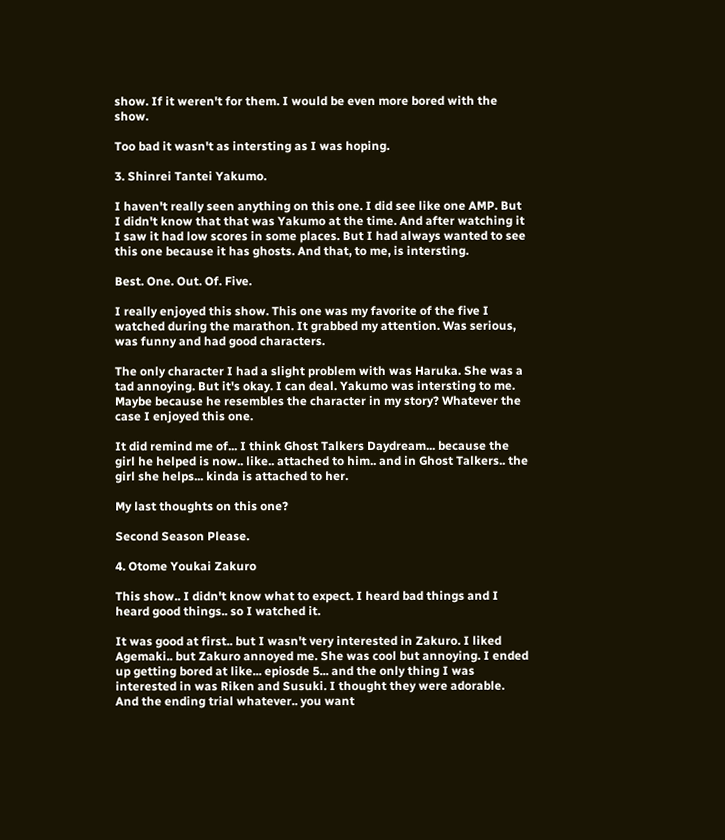show. If it weren't for them. I would be even more bored with the show.

Too bad it wasn't as intersting as I was hoping.

3. Shinrei Tantei Yakumo.

I haven't really seen anything on this one. I did see like one AMP. But I didn't know that that was Yakumo at the time. And after watching it I saw it had low scores in some places. But I had always wanted to see this one because it has ghosts. And that, to me, is intersting.

Best. One. Out. Of. Five.

I really enjoyed this show. This one was my favorite of the five I watched during the marathon. It grabbed my attention. Was serious, was funny and had good characters.

The only character I had a slight problem with was Haruka. She was a tad annoying. But it's okay. I can deal. Yakumo was intersting to me. Maybe because he resembles the character in my story? Whatever the case I enjoyed this one.

It did remind me of... I think Ghost Talkers Daydream... because the girl he helped is now.. like.. attached to him.. and in Ghost Talkers.. the girl she helps... kinda is attached to her.

My last thoughts on this one?

Second Season Please.

4. Otome Youkai Zakuro

This show.. I didn't know what to expect. I heard bad things and I heard good things.. so I watched it.

It was good at first.. but I wasn't very interested in Zakuro. I liked Agemaki.. but Zakuro annoyed me. She was cool but annoying. I ended up getting bored at like... epiosde 5... and the only thing I was interested in was Riken and Susuki. I thought they were adorable. And the ending trial whatever.. you want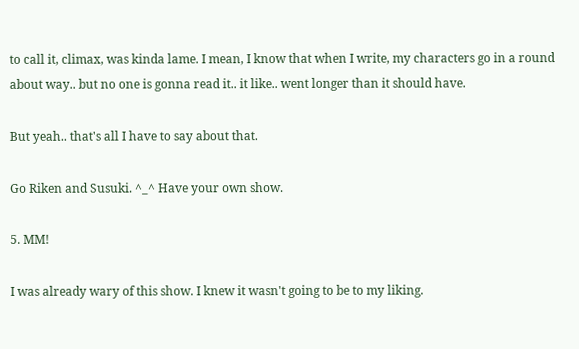to call it, climax, was kinda lame. I mean, I know that when I write, my characters go in a round about way.. but no one is gonna read it.. it like.. went longer than it should have.

But yeah.. that's all I have to say about that.

Go Riken and Susuki. ^_^ Have your own show.

5. MM!

I was already wary of this show. I knew it wasn't going to be to my liking.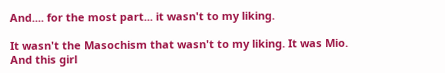And.... for the most part... it wasn't to my liking.

It wasn't the Masochism that wasn't to my liking. It was Mio. And this girl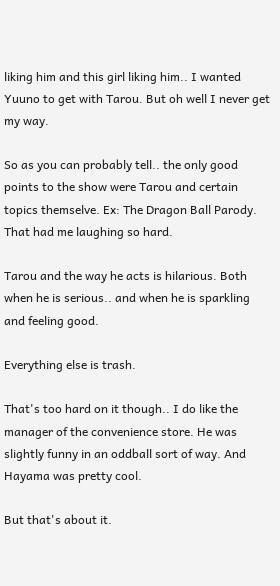liking him and this girl liking him.. I wanted Yuuno to get with Tarou. But oh well I never get my way.

So as you can probably tell.. the only good points to the show were Tarou and certain topics themselve. Ex: The Dragon Ball Parody. That had me laughing so hard.

Tarou and the way he acts is hilarious. Both when he is serious.. and when he is sparkling and feeling good.

Everything else is trash.

That's too hard on it though.. I do like the manager of the convenience store. He was slightly funny in an oddball sort of way. And Hayama was pretty cool.

But that's about it.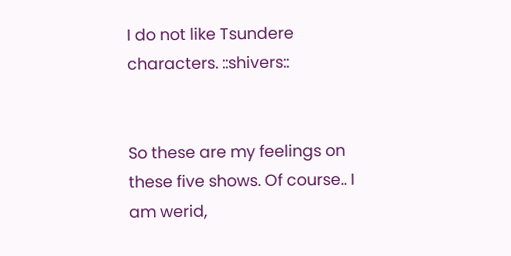I do not like Tsundere characters. ::shivers::


So these are my feelings on these five shows. Of course.. I am werid,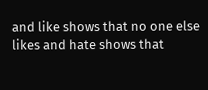and like shows that no one else likes and hate shows that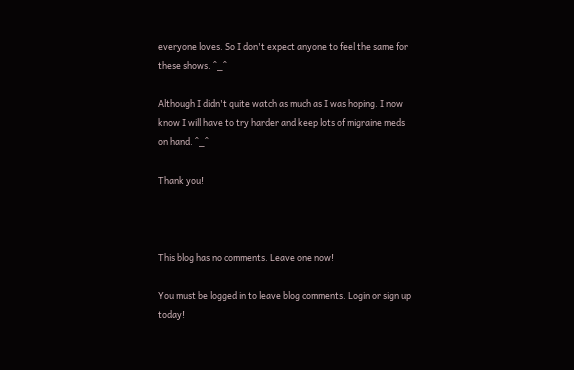everyone loves. So I don't expect anyone to feel the same for these shows. ^_^

Although I didn't quite watch as much as I was hoping. I now know I will have to try harder and keep lots of migraine meds on hand. ^_^

Thank you!



This blog has no comments. Leave one now!

You must be logged in to leave blog comments. Login or sign up today!